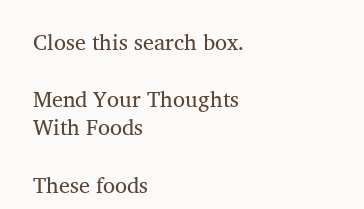Close this search box.

Mend Your Thoughts With Foods

These foods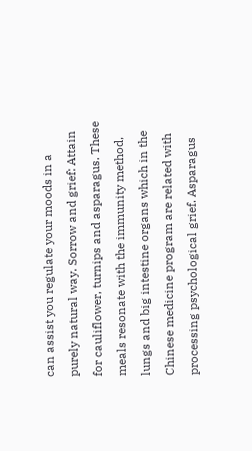can assist you regulate your moods in a purely natural way. Sorrow and grief: Attain for cauliflower, turnips and asparagus. These meals resonate with the immunity method, lungs and big intestine organs which in the Chinese medicine program are related with processing psychological grief. Asparagus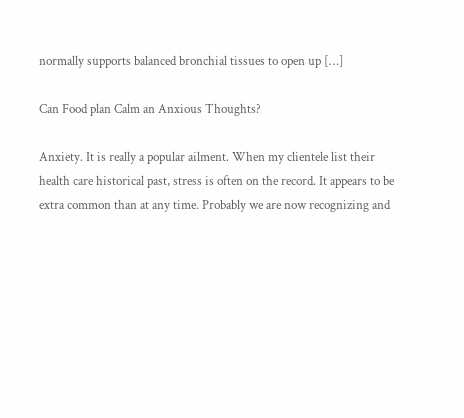normally supports balanced bronchial tissues to open up […]

Can Food plan Calm an Anxious Thoughts?

Anxiety. It is really a popular ailment. When my clientele list their health care historical past, stress is often on the record. It appears to be extra common than at any time. Probably we are now recognizing and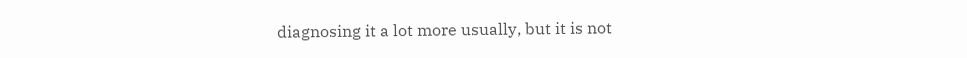diagnosing it a lot more usually, but it is not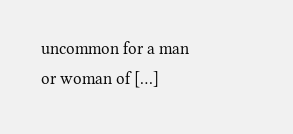uncommon for a man or woman of […]